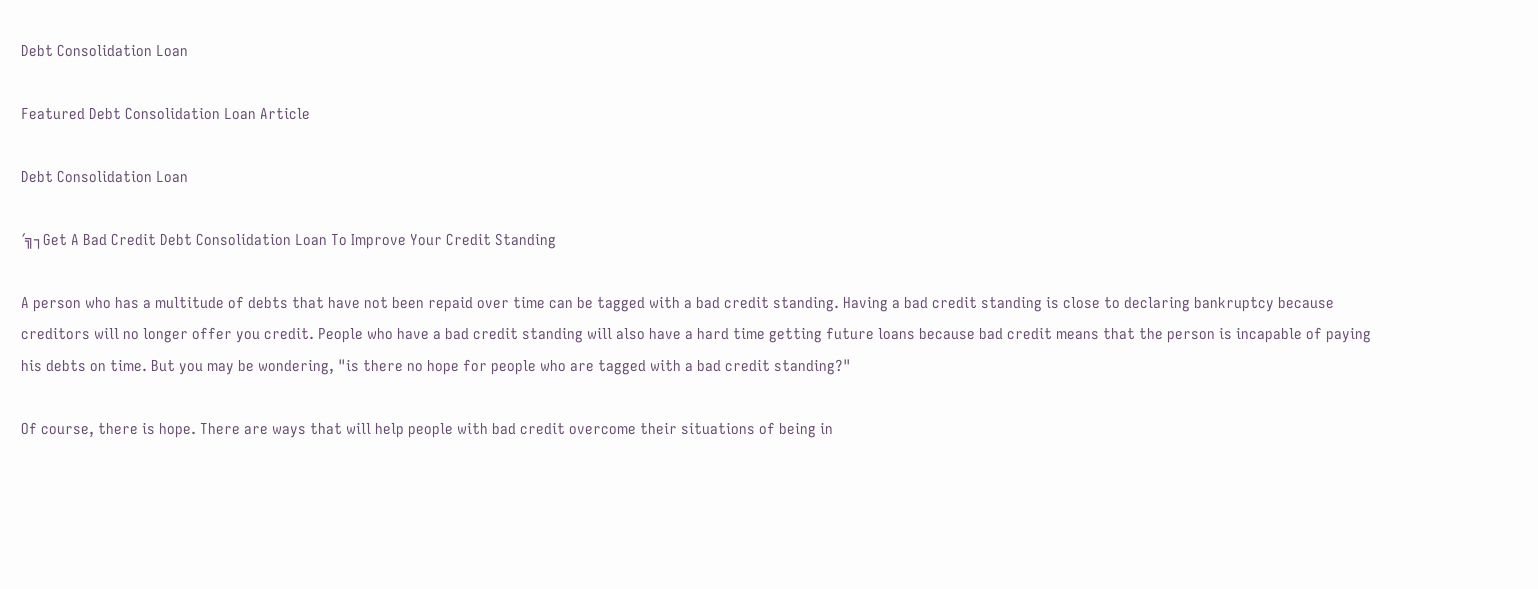Debt Consolidation Loan

Featured Debt Consolidation Loan Article

Debt Consolidation Loan

´╗┐Get A Bad Credit Debt Consolidation Loan To Improve Your Credit Standing

A person who has a multitude of debts that have not been repaid over time can be tagged with a bad credit standing. Having a bad credit standing is close to declaring bankruptcy because creditors will no longer offer you credit. People who have a bad credit standing will also have a hard time getting future loans because bad credit means that the person is incapable of paying his debts on time. But you may be wondering, "is there no hope for people who are tagged with a bad credit standing?"

Of course, there is hope. There are ways that will help people with bad credit overcome their situations of being in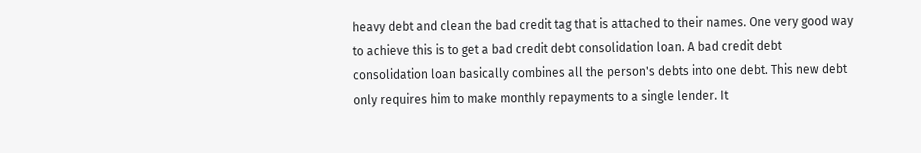heavy debt and clean the bad credit tag that is attached to their names. One very good way to achieve this is to get a bad credit debt consolidation loan. A bad credit debt consolidation loan basically combines all the person's debts into one debt. This new debt only requires him to make monthly repayments to a single lender. It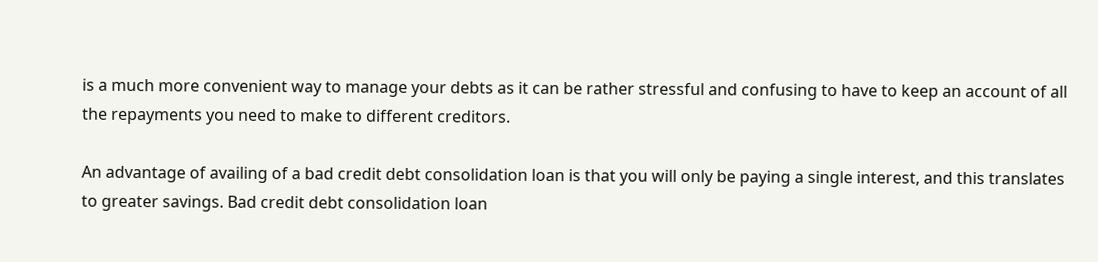is a much more convenient way to manage your debts as it can be rather stressful and confusing to have to keep an account of all the repayments you need to make to different creditors.

An advantage of availing of a bad credit debt consolidation loan is that you will only be paying a single interest, and this translates to greater savings. Bad credit debt consolidation loan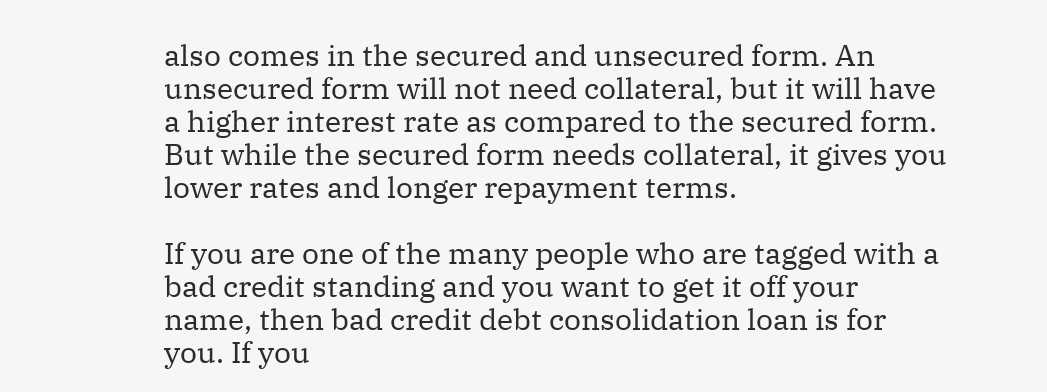also comes in the secured and unsecured form. An unsecured form will not need collateral, but it will have a higher interest rate as compared to the secured form. But while the secured form needs collateral, it gives you lower rates and longer repayment terms.

If you are one of the many people who are tagged with a bad credit standing and you want to get it off your name, then bad credit debt consolidation loan is for you. If you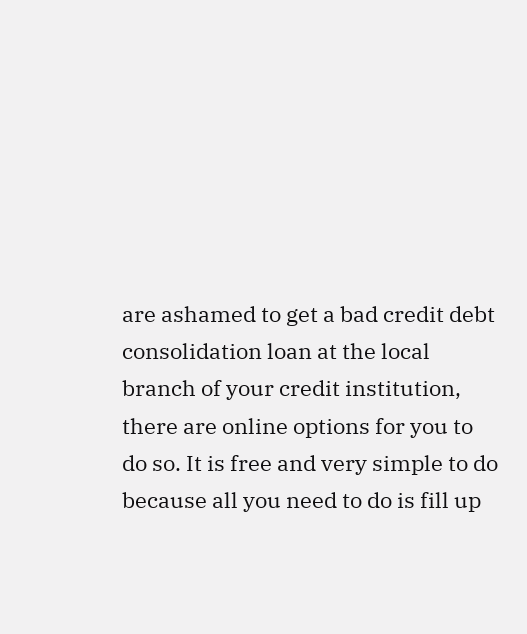are ashamed to get a bad credit debt consolidation loan at the local branch of your credit institution, there are online options for you to do so. It is free and very simple to do because all you need to do is fill up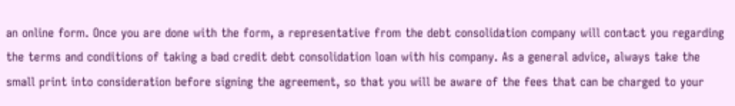an online form. Once you are done with the form, a representative from the debt consolidation company will contact you regarding the terms and conditions of taking a bad credit debt consolidation loan with his company. As a general advice, always take the small print into consideration before signing the agreement, so that you will be aware of the fees that can be charged to your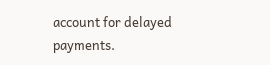account for delayed payments.